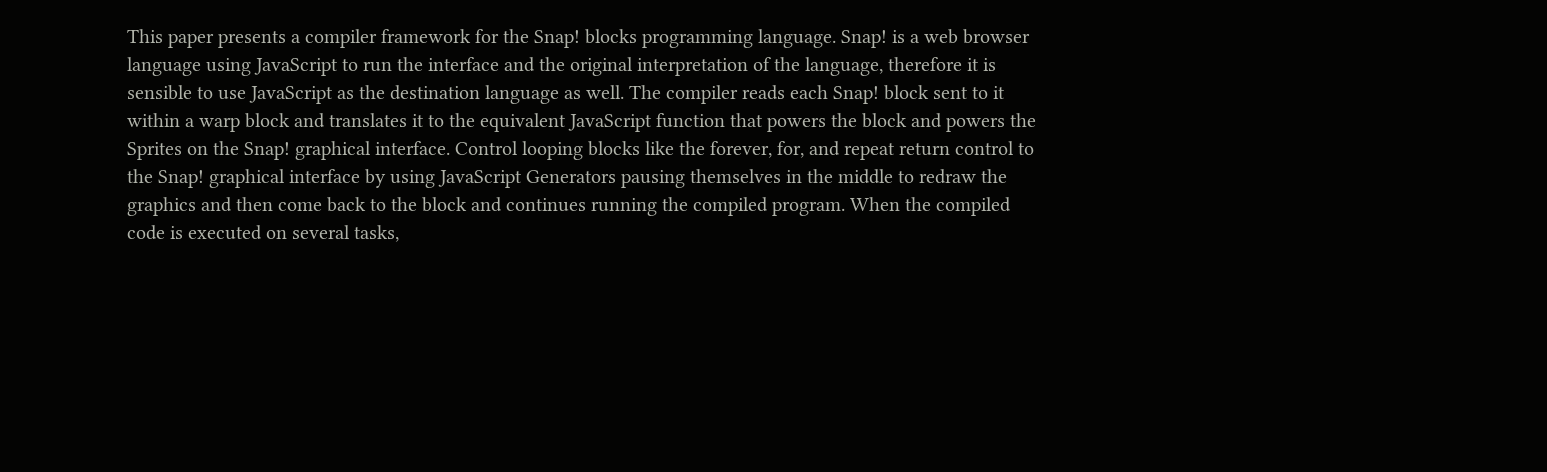This paper presents a compiler framework for the Snap! blocks programming language. Snap! is a web browser language using JavaScript to run the interface and the original interpretation of the language, therefore it is sensible to use JavaScript as the destination language as well. The compiler reads each Snap! block sent to it within a warp block and translates it to the equivalent JavaScript function that powers the block and powers the Sprites on the Snap! graphical interface. Control looping blocks like the forever, for, and repeat return control to the Snap! graphical interface by using JavaScript Generators pausing themselves in the middle to redraw the graphics and then come back to the block and continues running the compiled program. When the compiled code is executed on several tasks,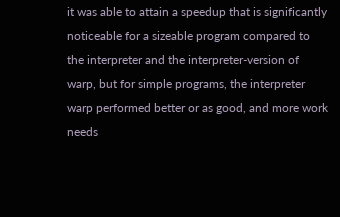it was able to attain a speedup that is significantly noticeable for a sizeable program compared to the interpreter and the interpreter-version of warp, but for simple programs, the interpreter warp performed better or as good, and more work needs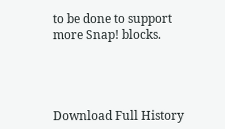to be done to support more Snap! blocks.




Download Full History